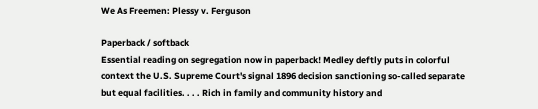We As Freemen: Plessy v. Ferguson

Paperback / softback
Essential reading on segregation now in paperback! Medley deftly puts in colorful context the U.S. Supreme Court's signal 1896 decision sanctioning so-called separate but equal facilities. . . . Rich in family and community history and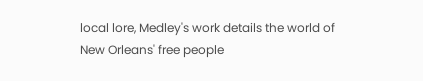local lore, Medley's work details the world of New Orleans' free people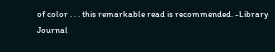of color . . . this remarkable read is recommended. -Library Journal